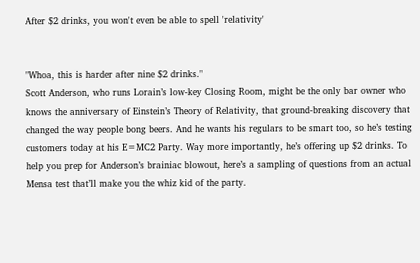After $2 drinks, you won't even be able to spell 'relativity'


"Whoa, this is harder after nine $2 drinks."
Scott Anderson, who runs Lorain’s low-key Closing Room, might be the only bar owner who knows the anniversary of Einstein’s Theory of Relativity, that ground-breaking discovery that changed the way people bong beers. And he wants his regulars to be smart too, so he’s testing customers today at his E=MC2 Party. Way more importantly, he’s offering up $2 drinks. To help you prep for Anderson’s brainiac blowout, here’s a sampling of questions from an actual Mensa test that’ll make you the whiz kid of the party.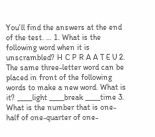You’ll find the answers at the end of the test. … 1. What is the following word when it is unscrambled? H C P R A A T E U 2. The same three-letter word can be placed in front of the following words to make a new word. What is it? _____light _____break _____time 3. What is the number that is one-half of one-quarter of one-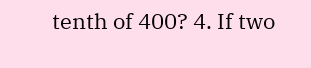tenth of 400? 4. If two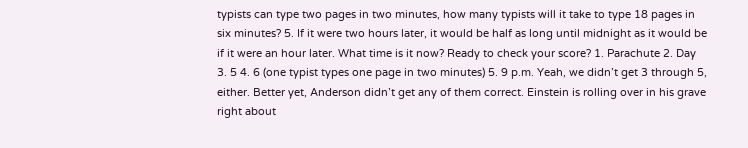typists can type two pages in two minutes, how many typists will it take to type 18 pages in six minutes? 5. If it were two hours later, it would be half as long until midnight as it would be if it were an hour later. What time is it now? Ready to check your score? 1. Parachute 2. Day 3. 5 4. 6 (one typist types one page in two minutes) 5. 9 p.m. Yeah, we didn’t get 3 through 5, either. Better yet, Anderson didn’t get any of them correct. Einstein is rolling over in his grave right about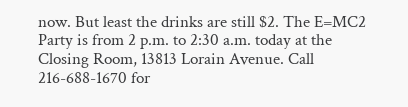now. But least the drinks are still $2. The E=MC2 Party is from 2 p.m. to 2:30 a.m. today at the Closing Room, 13813 Lorain Avenue. Call 216-688-1670 for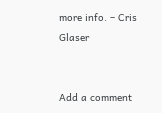more info. – Cris Glaser


Add a comment